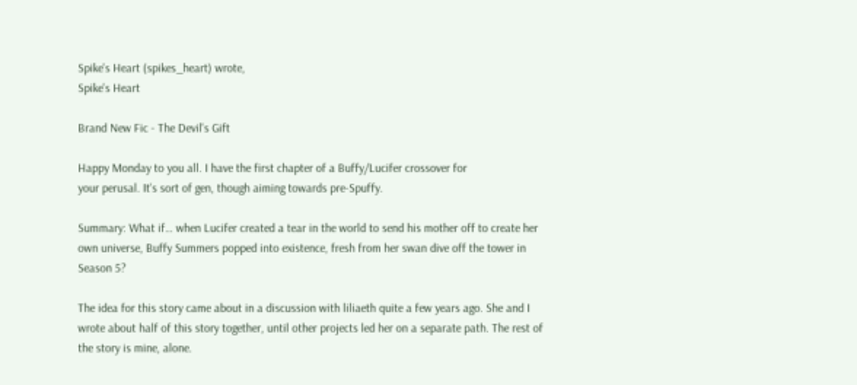Spike's Heart (spikes_heart) wrote,
Spike's Heart

Brand New Fic - The Devil's Gift

Happy Monday to you all. I have the first chapter of a Buffy/Lucifer crossover for
your perusal. It's sort of gen, though aiming towards pre-Spuffy.

Summary: What if… when Lucifer created a tear in the world to send his mother off to create her own universe, Buffy Summers popped into existence, fresh from her swan dive off the tower in Season 5?

The idea for this story came about in a discussion with liliaeth quite a few years ago. She and I wrote about half of this story together, until other projects led her on a separate path. The rest of the story is mine, alone.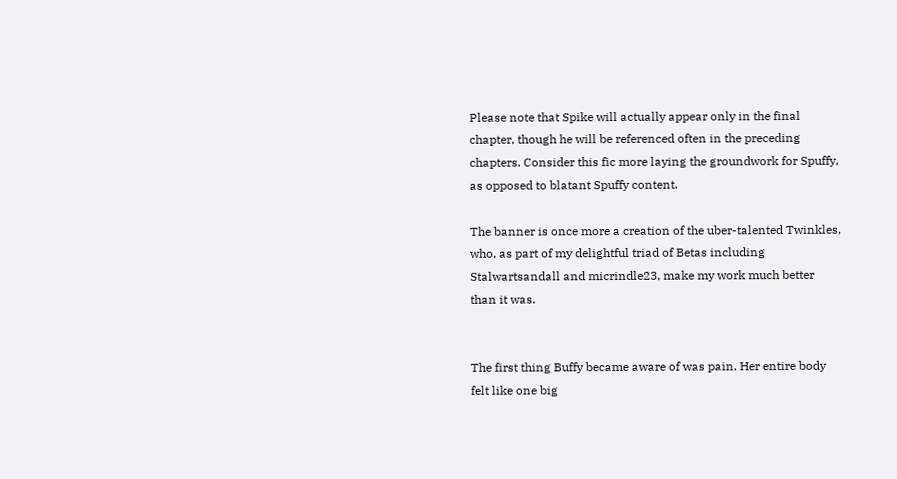Please note that Spike will actually appear only in the final chapter, though he will be referenced often in the preceding chapters. Consider this fic more laying the groundwork for Spuffy, as opposed to blatant Spuffy content.

The banner is once more a creation of the uber-talented Twinkles, who, as part of my delightful triad of Betas including Stalwartsandall and micrindle23, make my work much better than it was.


The first thing Buffy became aware of was pain. Her entire body felt like one big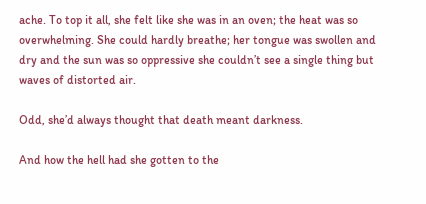ache. To top it all, she felt like she was in an oven; the heat was so overwhelming. She could hardly breathe; her tongue was swollen and dry and the sun was so oppressive she couldn’t see a single thing but waves of distorted air.

Odd, she’d always thought that death meant darkness.

And how the hell had she gotten to the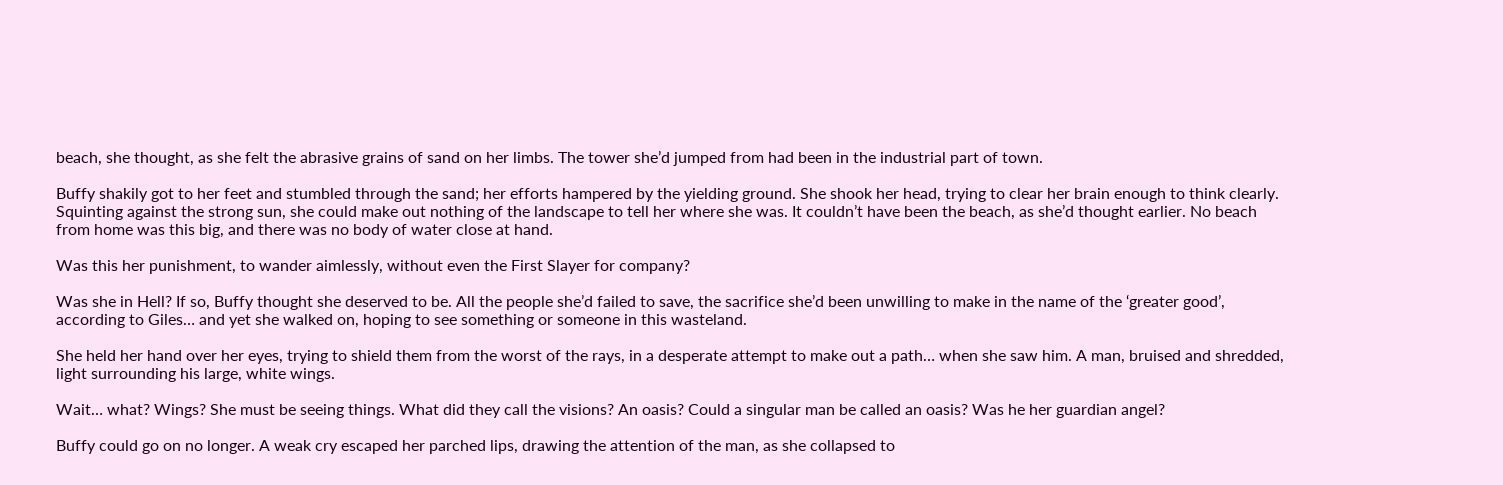beach, she thought, as she felt the abrasive grains of sand on her limbs. The tower she’d jumped from had been in the industrial part of town.

Buffy shakily got to her feet and stumbled through the sand; her efforts hampered by the yielding ground. She shook her head, trying to clear her brain enough to think clearly. Squinting against the strong sun, she could make out nothing of the landscape to tell her where she was. It couldn’t have been the beach, as she’d thought earlier. No beach from home was this big, and there was no body of water close at hand.

Was this her punishment, to wander aimlessly, without even the First Slayer for company?

Was she in Hell? If so, Buffy thought she deserved to be. All the people she’d failed to save, the sacrifice she’d been unwilling to make in the name of the ‘greater good’, according to Giles… and yet she walked on, hoping to see something or someone in this wasteland.

She held her hand over her eyes, trying to shield them from the worst of the rays, in a desperate attempt to make out a path… when she saw him. A man, bruised and shredded, light surrounding his large, white wings.

Wait… what? Wings? She must be seeing things. What did they call the visions? An oasis? Could a singular man be called an oasis? Was he her guardian angel?

Buffy could go on no longer. A weak cry escaped her parched lips, drawing the attention of the man, as she collapsed to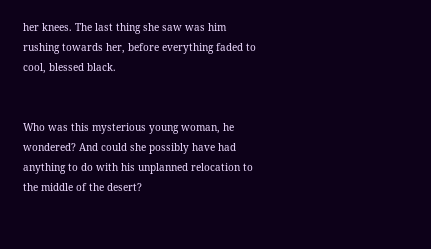her knees. The last thing she saw was him rushing towards her, before everything faded to cool, blessed black.


Who was this mysterious young woman, he wondered? And could she possibly have had anything to do with his unplanned relocation to the middle of the desert?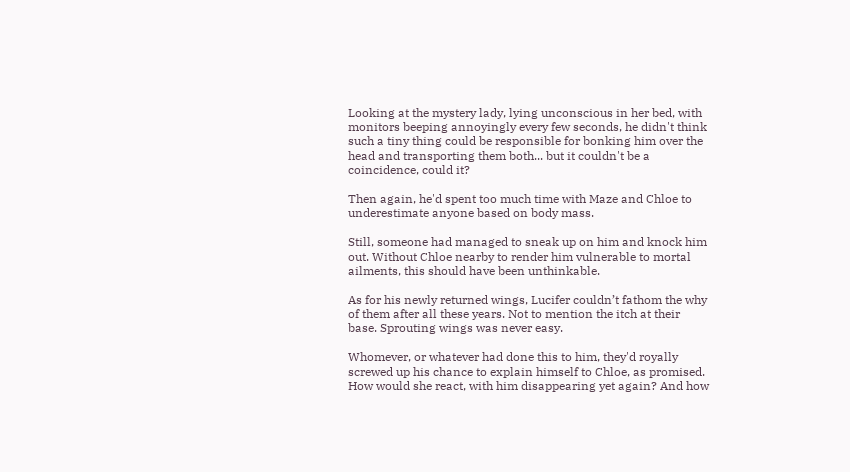Looking at the mystery lady, lying unconscious in her bed, with monitors beeping annoyingly every few seconds, he didn't think such a tiny thing could be responsible for bonking him over the head and transporting them both... but it couldn't be a coincidence, could it?

Then again, he'd spent too much time with Maze and Chloe to underestimate anyone based on body mass.

Still, someone had managed to sneak up on him and knock him out. Without Chloe nearby to render him vulnerable to mortal ailments, this should have been unthinkable.

As for his newly returned wings, Lucifer couldn’t fathom the why of them after all these years. Not to mention the itch at their base. Sprouting wings was never easy.

Whomever, or whatever had done this to him, they'd royally screwed up his chance to explain himself to Chloe, as promised. How would she react, with him disappearing yet again? And how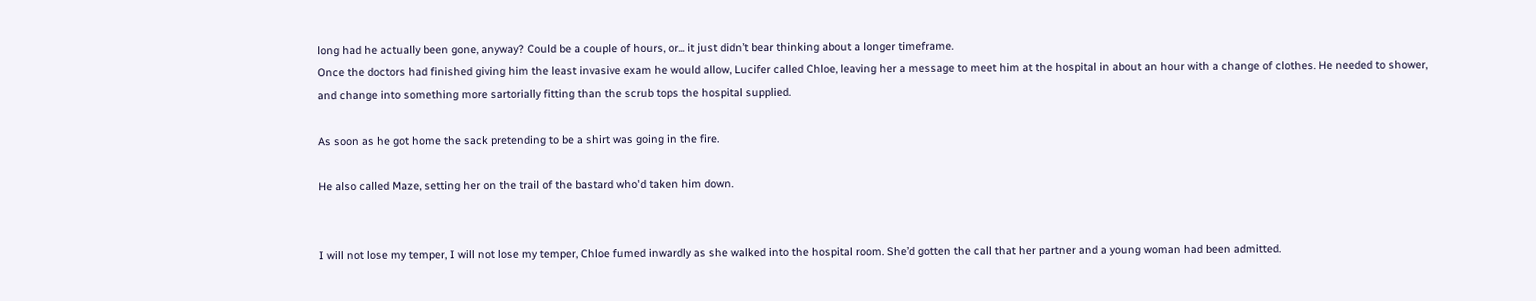long had he actually been gone, anyway? Could be a couple of hours, or... it just didn’t bear thinking about a longer timeframe.
Once the doctors had finished giving him the least invasive exam he would allow, Lucifer called Chloe, leaving her a message to meet him at the hospital in about an hour with a change of clothes. He needed to shower, and change into something more sartorially fitting than the scrub tops the hospital supplied.

As soon as he got home the sack pretending to be a shirt was going in the fire.

He also called Maze, setting her on the trail of the bastard who'd taken him down.


I will not lose my temper, I will not lose my temper, Chloe fumed inwardly as she walked into the hospital room. She’d gotten the call that her partner and a young woman had been admitted.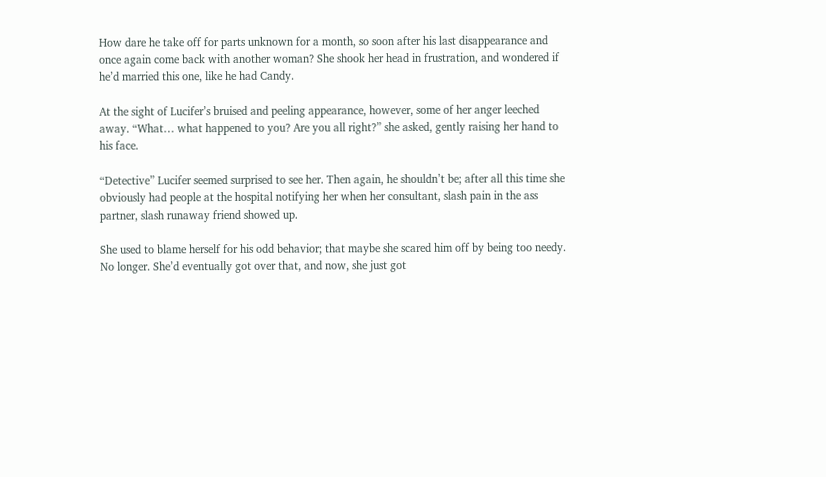How dare he take off for parts unknown for a month, so soon after his last disappearance and once again come back with another woman? She shook her head in frustration, and wondered if he’d married this one, like he had Candy.

At the sight of Lucifer’s bruised and peeling appearance, however, some of her anger leeched away. “What… what happened to you? Are you all right?” she asked, gently raising her hand to his face.

“Detective” Lucifer seemed surprised to see her. Then again, he shouldn’t be; after all this time she obviously had people at the hospital notifying her when her consultant, slash pain in the ass partner, slash runaway friend showed up.

She used to blame herself for his odd behavior; that maybe she scared him off by being too needy. No longer. She’d eventually got over that, and now, she just got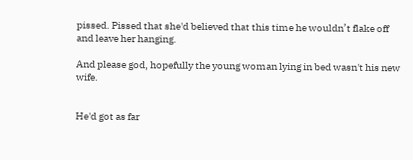pissed. Pissed that she'd believed that this time he wouldn’t flake off and leave her hanging.

And please god, hopefully the young woman lying in bed wasn't his new wife.


He'd got as far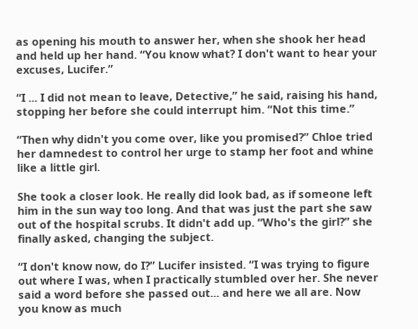as opening his mouth to answer her, when she shook her head and held up her hand. “You know what? I don't want to hear your excuses, Lucifer.”

“I ... I did not mean to leave, Detective,” he said, raising his hand, stopping her before she could interrupt him. “Not this time.”

“Then why didn't you come over, like you promised?” Chloe tried her damnedest to control her urge to stamp her foot and whine like a little girl.

She took a closer look. He really did look bad, as if someone left him in the sun way too long. And that was just the part she saw out of the hospital scrubs. It didn't add up. “Who's the girl?” she finally asked, changing the subject.

“I don't know now, do I?” Lucifer insisted. “I was trying to figure out where I was, when I practically stumbled over her. She never said a word before she passed out... and here we all are. Now you know as much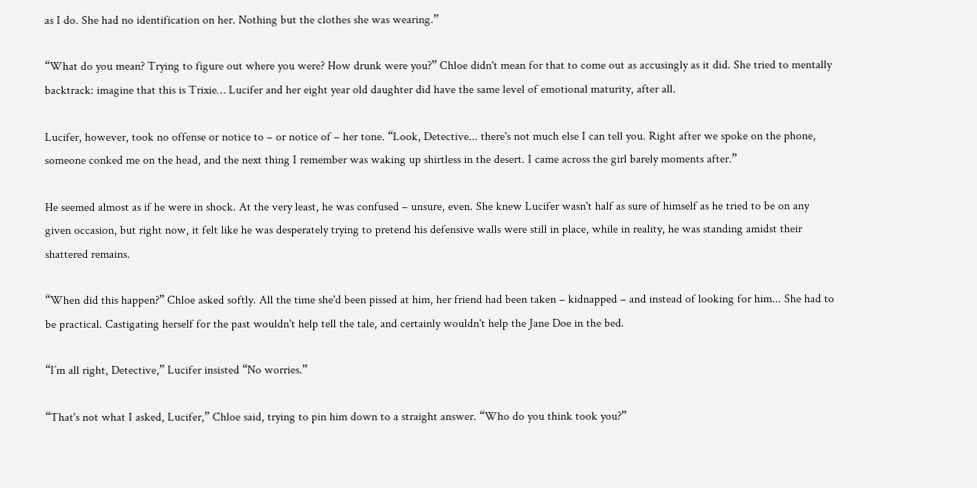as I do. She had no identification on her. Nothing but the clothes she was wearing.”

“What do you mean? Trying to figure out where you were? How drunk were you?” Chloe didn't mean for that to come out as accusingly as it did. She tried to mentally backtrack: imagine that this is Trixie… Lucifer and her eight year old daughter did have the same level of emotional maturity, after all.

Lucifer, however, took no offense or notice to – or notice of – her tone. “Look, Detective... there's not much else I can tell you. Right after we spoke on the phone, someone conked me on the head, and the next thing I remember was waking up shirtless in the desert. I came across the girl barely moments after.”

He seemed almost as if he were in shock. At the very least, he was confused – unsure, even. She knew Lucifer wasn't half as sure of himself as he tried to be on any given occasion, but right now, it felt like he was desperately trying to pretend his defensive walls were still in place, while in reality, he was standing amidst their shattered remains.

“When did this happen?” Chloe asked softly. All the time she'd been pissed at him, her friend had been taken – kidnapped – and instead of looking for him... She had to be practical. Castigating herself for the past wouldn't help tell the tale, and certainly wouldn't help the Jane Doe in the bed.

“I’m all right, Detective,” Lucifer insisted “No worries.”

“That's not what I asked, Lucifer,” Chloe said, trying to pin him down to a straight answer. “Who do you think took you?”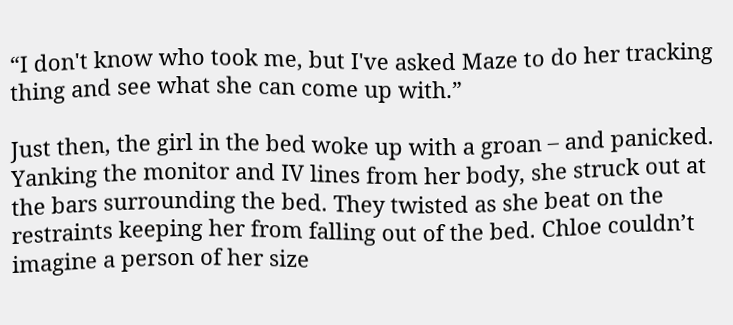“I don't know who took me, but I've asked Maze to do her tracking thing and see what she can come up with.”

Just then, the girl in the bed woke up with a groan – and panicked. Yanking the monitor and IV lines from her body, she struck out at the bars surrounding the bed. They twisted as she beat on the restraints keeping her from falling out of the bed. Chloe couldn’t imagine a person of her size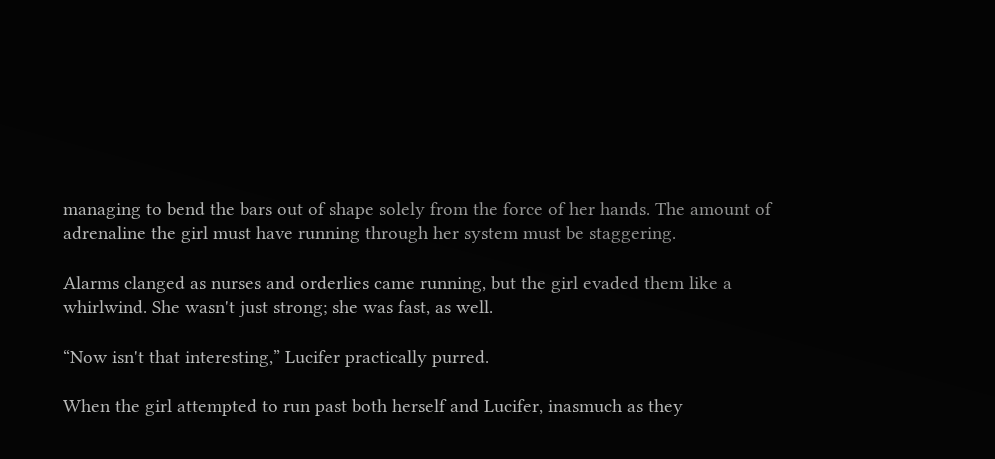managing to bend the bars out of shape solely from the force of her hands. The amount of adrenaline the girl must have running through her system must be staggering.

Alarms clanged as nurses and orderlies came running, but the girl evaded them like a whirlwind. She wasn't just strong; she was fast, as well.

“Now isn't that interesting,” Lucifer practically purred.

When the girl attempted to run past both herself and Lucifer, inasmuch as they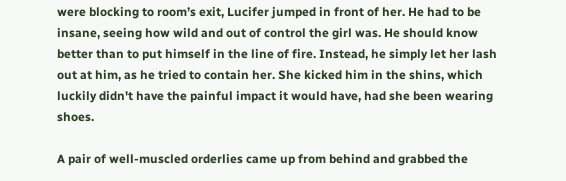were blocking to room’s exit, Lucifer jumped in front of her. He had to be insane, seeing how wild and out of control the girl was. He should know better than to put himself in the line of fire. Instead, he simply let her lash out at him, as he tried to contain her. She kicked him in the shins, which luckily didn't have the painful impact it would have, had she been wearing shoes.

A pair of well-muscled orderlies came up from behind and grabbed the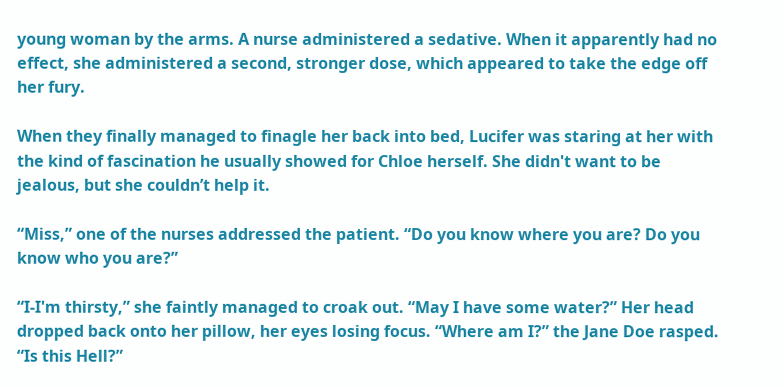young woman by the arms. A nurse administered a sedative. When it apparently had no effect, she administered a second, stronger dose, which appeared to take the edge off her fury.

When they finally managed to finagle her back into bed, Lucifer was staring at her with the kind of fascination he usually showed for Chloe herself. She didn't want to be jealous, but she couldn’t help it.

“Miss,” one of the nurses addressed the patient. “Do you know where you are? Do you know who you are?”

“I-I'm thirsty,” she faintly managed to croak out. “May I have some water?” Her head dropped back onto her pillow, her eyes losing focus. “Where am I?” the Jane Doe rasped. “Is this Hell?”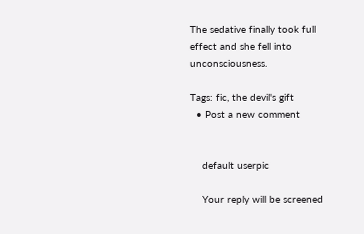The sedative finally took full effect and she fell into unconsciousness.

Tags: fic, the devil's gift
  • Post a new comment


    default userpic

    Your reply will be screened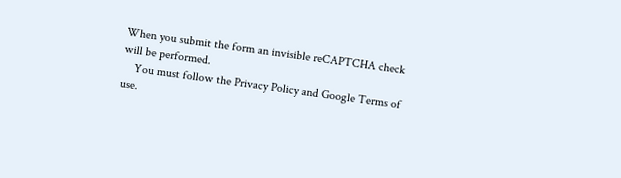When you submit the form an invisible reCAPTCHA check will be performed.
    You must follow the Privacy Policy and Google Terms of use.